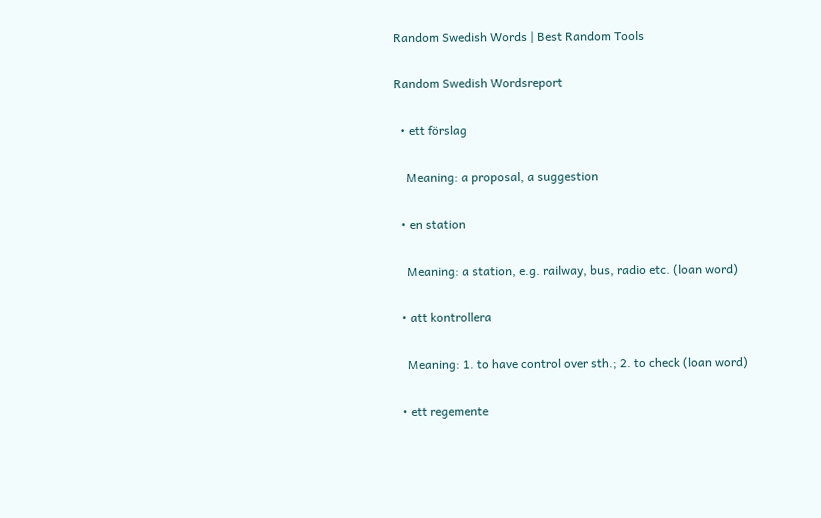Random Swedish Words | Best Random Tools

Random Swedish Wordsreport

  • ett förslag

    Meaning: a proposal, a suggestion

  • en station

    Meaning: a station, e.g. railway, bus, radio etc. (loan word)

  • att kontrollera

    Meaning: 1. to have control over sth.; 2. to check (loan word)

  • ett regemente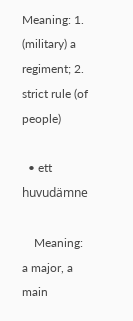Meaning: 1. (military) a regiment; 2. strict rule (of people)

  • ett huvudämne

    Meaning: a major, a main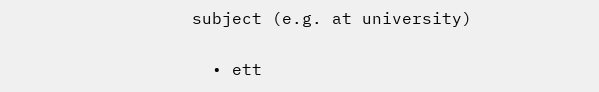subject (e.g. at university)

  • ett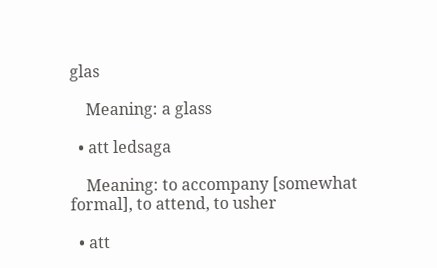glas

    Meaning: a glass

  • att ledsaga

    Meaning: to accompany [somewhat formal], to attend, to usher

  • att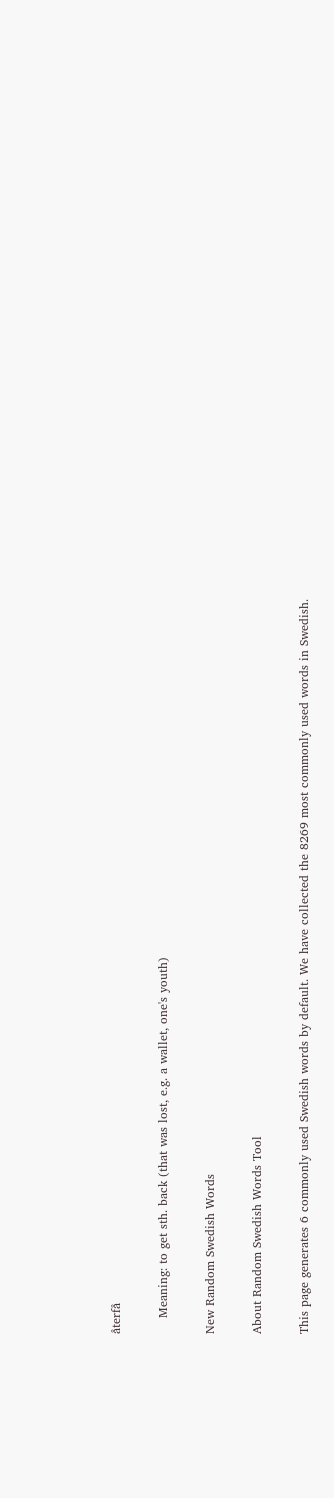återfå

    Meaning: to get sth. back (that was lost, e.g. a wallet, one's youth)

New Random Swedish Words

About Random Swedish Words Tool

This page generates 6 commonly used Swedish words by default. We have collected the 8269 most commonly used words in Swedish.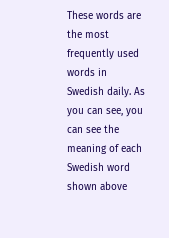These words are the most frequently used words in Swedish daily. As you can see, you can see the meaning of each Swedish word shown above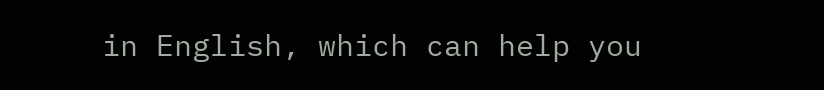in English, which can help you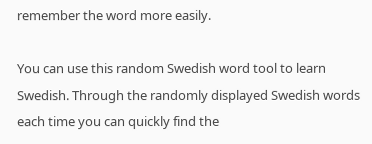remember the word more easily.

You can use this random Swedish word tool to learn Swedish. Through the randomly displayed Swedish words each time you can quickly find the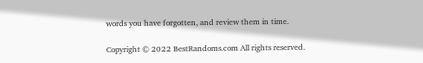words you have forgotten, and review them in time.

Copyright © 2022 BestRandoms.com All rights reserved.